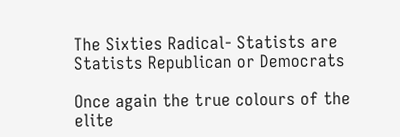The Sixties Radical- Statists are Statists Republican or Democrats

Once again the true colours of the elite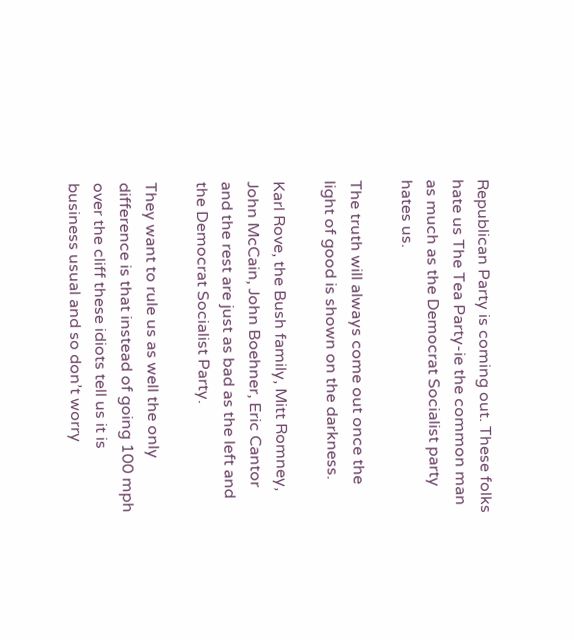Republican Party is coming out. These folks hate us The Tea Party-ie the common man as much as the Democrat Socialist party hates us.

The truth will always come out once the light of good is shown on the darkness.

Karl Rove, the Bush family, Mitt Romney, John McCain, John Boehner, Eric Cantor and the rest are just as bad as the left and the Democrat Socialist Party.

They want to rule us as well the only difference is that instead of going 100 mph over the cliff these idiots tell us it is business usual and so don’t worry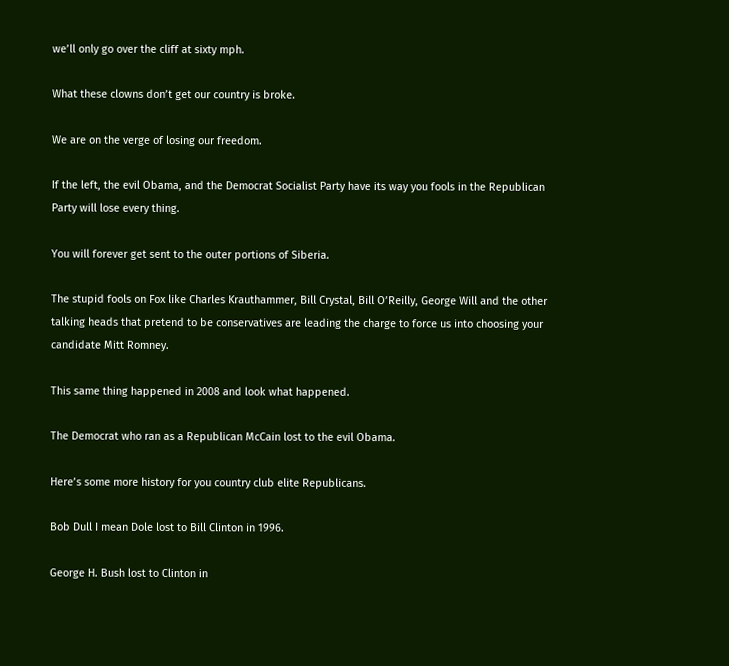we’ll only go over the cliff at sixty mph.

What these clowns don’t get our country is broke.

We are on the verge of losing our freedom.

If the left, the evil Obama, and the Democrat Socialist Party have its way you fools in the Republican Party will lose every thing.

You will forever get sent to the outer portions of Siberia.

The stupid fools on Fox like Charles Krauthammer, Bill Crystal, Bill O’Reilly, George Will and the other talking heads that pretend to be conservatives are leading the charge to force us into choosing your candidate Mitt Romney.

This same thing happened in 2008 and look what happened.

The Democrat who ran as a Republican McCain lost to the evil Obama.

Here’s some more history for you country club elite Republicans.

Bob Dull I mean Dole lost to Bill Clinton in 1996.

George H. Bush lost to Clinton in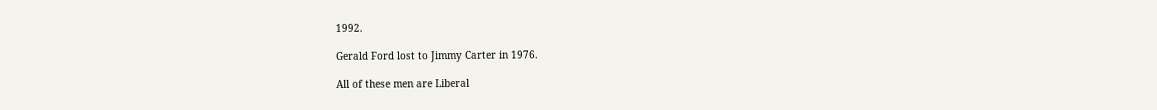1992.

Gerald Ford lost to Jimmy Carter in 1976.

All of these men are Liberal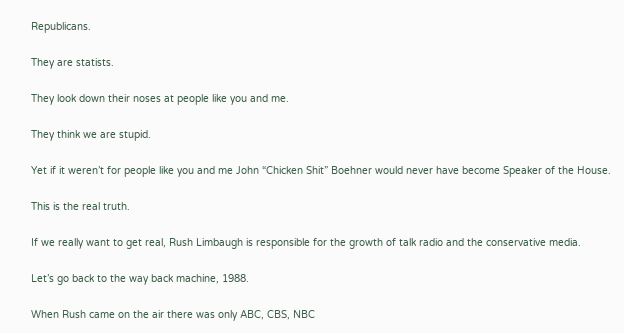Republicans.

They are statists.

They look down their noses at people like you and me.

They think we are stupid.

Yet if it weren’t for people like you and me John “Chicken Shit” Boehner would never have become Speaker of the House.

This is the real truth.

If we really want to get real, Rush Limbaugh is responsible for the growth of talk radio and the conservative media.

Let’s go back to the way back machine, 1988.

When Rush came on the air there was only ABC, CBS, NBC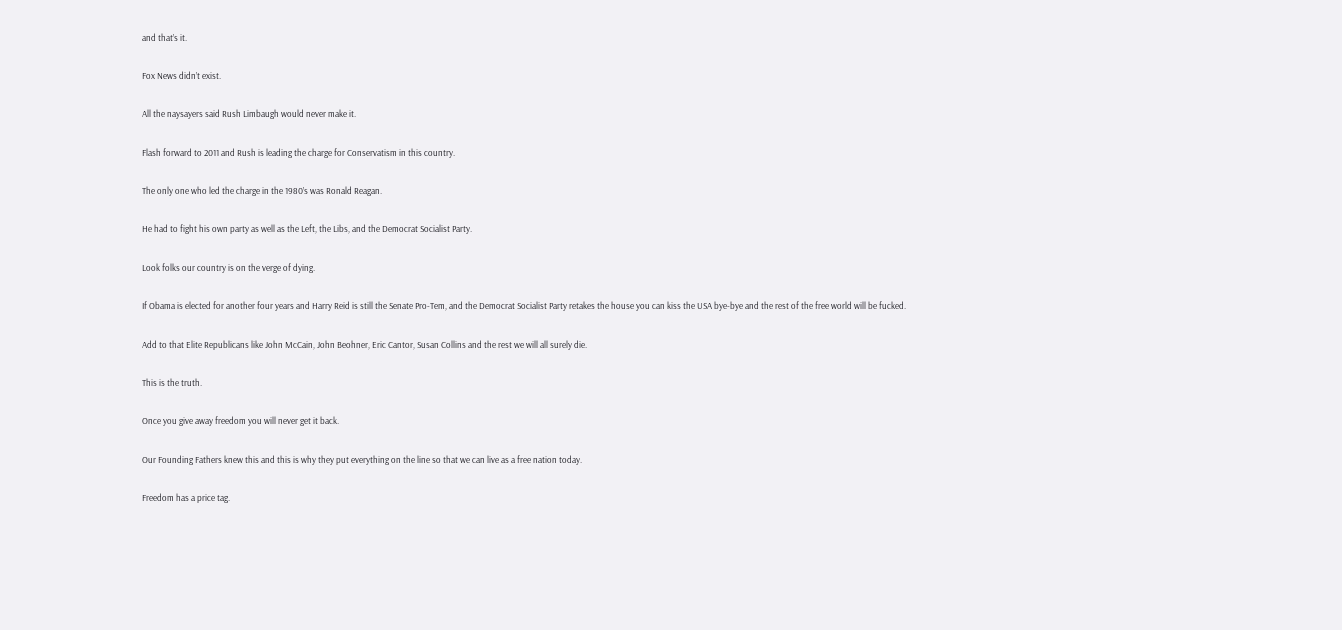and that’s it.

Fox News didn’t exist.

All the naysayers said Rush Limbaugh would never make it.

Flash forward to 2011 and Rush is leading the charge for Conservatism in this country.

The only one who led the charge in the 1980’s was Ronald Reagan.

He had to fight his own party as well as the Left, the Libs, and the Democrat Socialist Party.

Look folks our country is on the verge of dying.

If Obama is elected for another four years and Harry Reid is still the Senate Pro-Tem, and the Democrat Socialist Party retakes the house you can kiss the USA bye-bye and the rest of the free world will be fucked.

Add to that Elite Republicans like John McCain, John Beohner, Eric Cantor, Susan Collins and the rest we will all surely die.

This is the truth.

Once you give away freedom you will never get it back.

Our Founding Fathers knew this and this is why they put everything on the line so that we can live as a free nation today.

Freedom has a price tag.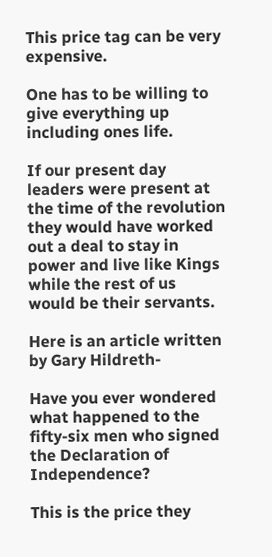This price tag can be very expensive.

One has to be willing to give everything up including ones life.

If our present day leaders were present at the time of the revolution they would have worked out a deal to stay in power and live like Kings while the rest of us would be their servants.

Here is an article written by Gary Hildreth-

Have you ever wondered what happened to the fifty-six men who signed the Declaration of Independence?

This is the price they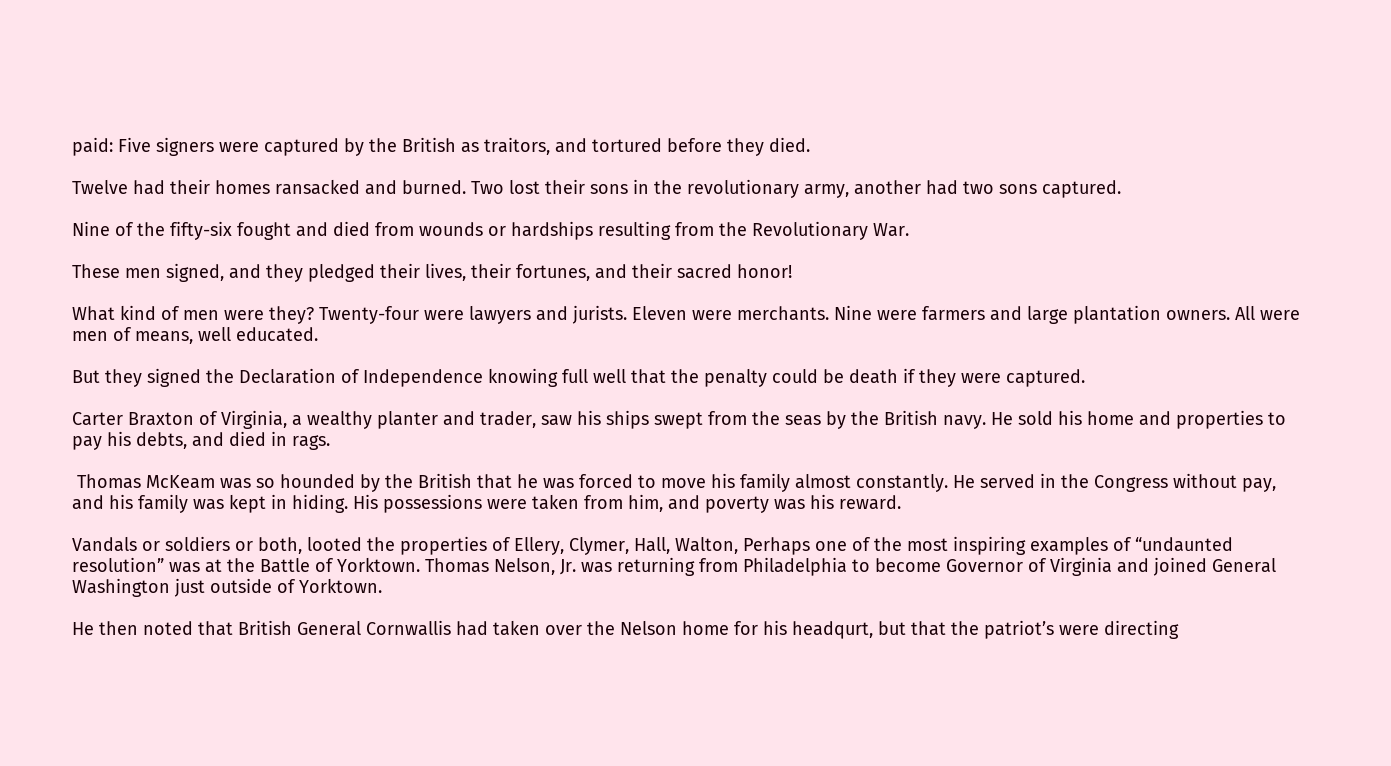paid: Five signers were captured by the British as traitors, and tortured before they died.

Twelve had their homes ransacked and burned. Two lost their sons in the revolutionary army, another had two sons captured.

Nine of the fifty-six fought and died from wounds or hardships resulting from the Revolutionary War.

These men signed, and they pledged their lives, their fortunes, and their sacred honor!

What kind of men were they? Twenty-four were lawyers and jurists. Eleven were merchants. Nine were farmers and large plantation owners. All were men of means, well educated.

But they signed the Declaration of Independence knowing full well that the penalty could be death if they were captured.

Carter Braxton of Virginia, a wealthy planter and trader, saw his ships swept from the seas by the British navy. He sold his home and properties to pay his debts, and died in rags.

 Thomas McKeam was so hounded by the British that he was forced to move his family almost constantly. He served in the Congress without pay, and his family was kept in hiding. His possessions were taken from him, and poverty was his reward.

Vandals or soldiers or both, looted the properties of Ellery, Clymer, Hall, Walton, Perhaps one of the most inspiring examples of “undaunted resolution” was at the Battle of Yorktown. Thomas Nelson, Jr. was returning from Philadelphia to become Governor of Virginia and joined General Washington just outside of Yorktown.

He then noted that British General Cornwallis had taken over the Nelson home for his headqurt, but that the patriot’s were directing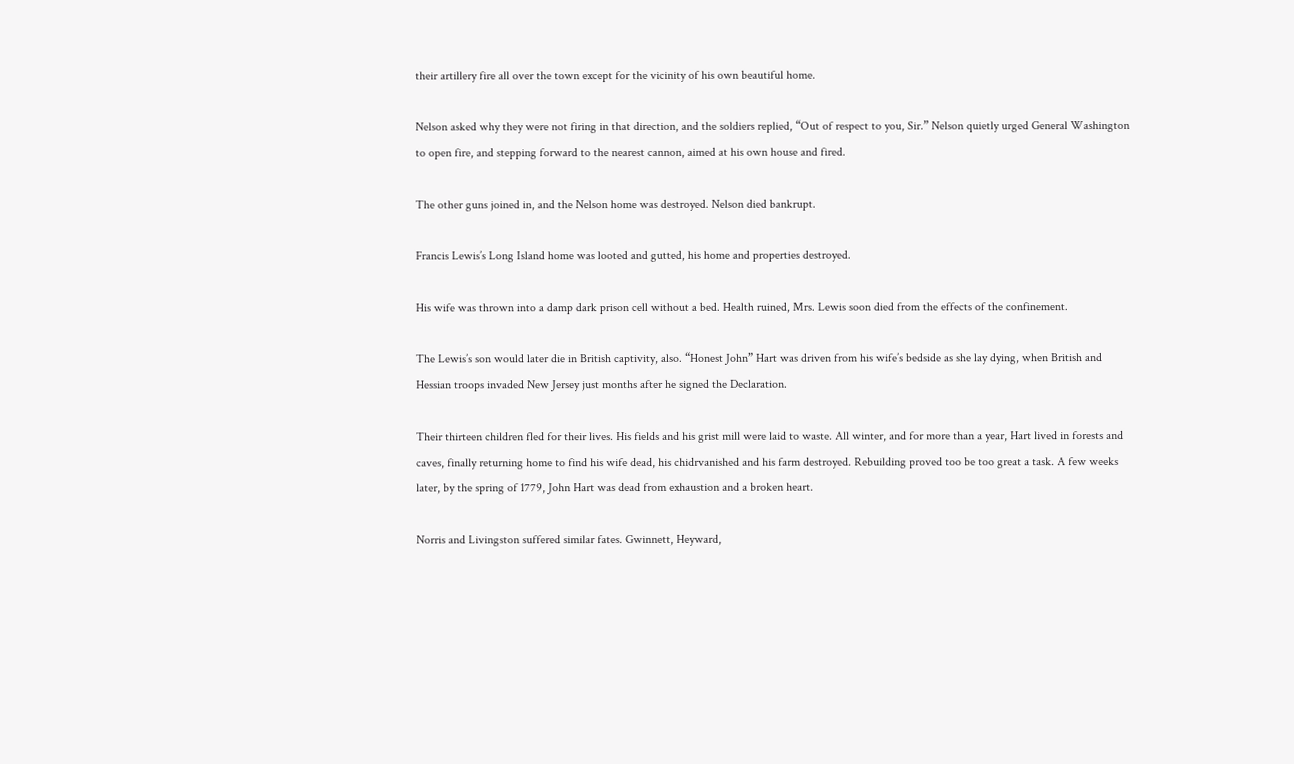their artillery fire all over the town except for the vicinity of his own beautiful home.

Nelson asked why they were not firing in that direction, and the soldiers replied, “Out of respect to you, Sir.” Nelson quietly urged General Washington to open fire, and stepping forward to the nearest cannon, aimed at his own house and fired.

The other guns joined in, and the Nelson home was destroyed. Nelson died bankrupt.

Francis Lewis’s Long Island home was looted and gutted, his home and properties destroyed.

His wife was thrown into a damp dark prison cell without a bed. Health ruined, Mrs. Lewis soon died from the effects of the confinement.

The Lewis’s son would later die in British captivity, also. “Honest John” Hart was driven from his wife’s bedside as she lay dying, when British and Hessian troops invaded New Jersey just months after he signed the Declaration.

Their thirteen children fled for their lives. His fields and his grist mill were laid to waste. All winter, and for more than a year, Hart lived in forests and caves, finally returning home to find his wife dead, his chidrvanished and his farm destroyed. Rebuilding proved too be too great a task. A few weeks later, by the spring of 1779, John Hart was dead from exhaustion and a broken heart.

Norris and Livingston suffered similar fates. Gwinnett, Heyward,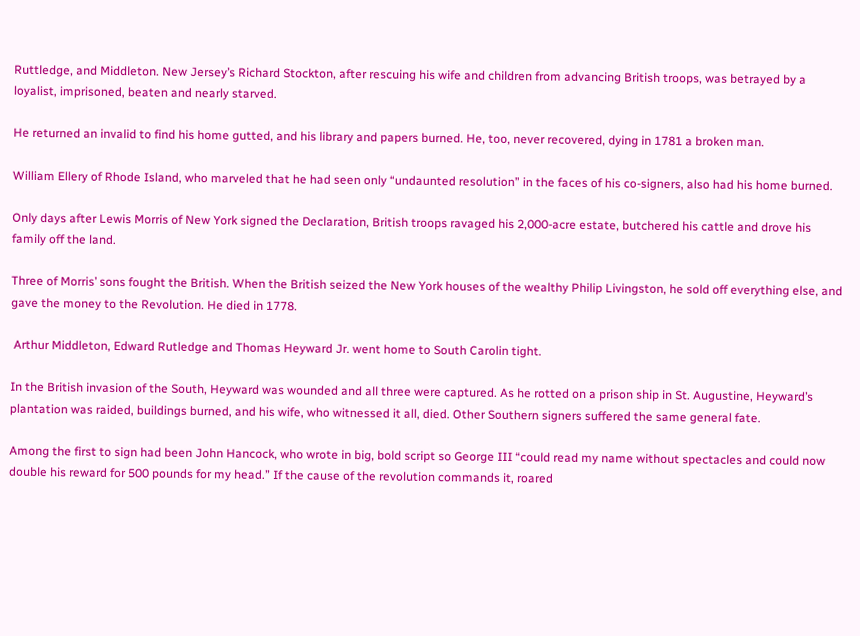Ruttledge, and Middleton. New Jersey’s Richard Stockton, after rescuing his wife and children from advancing British troops, was betrayed by a loyalist, imprisoned, beaten and nearly starved.

He returned an invalid to find his home gutted, and his library and papers burned. He, too, never recovered, dying in 1781 a broken man.

William Ellery of Rhode Island, who marveled that he had seen only “undaunted resolution” in the faces of his co-signers, also had his home burned.

Only days after Lewis Morris of New York signed the Declaration, British troops ravaged his 2,000-acre estate, butchered his cattle and drove his family off the land.

Three of Morris’ sons fought the British. When the British seized the New York houses of the wealthy Philip Livingston, he sold off everything else, and gave the money to the Revolution. He died in 1778.

 Arthur Middleton, Edward Rutledge and Thomas Heyward Jr. went home to South Carolin tight.

In the British invasion of the South, Heyward was wounded and all three were captured. As he rotted on a prison ship in St. Augustine, Heyward’s plantation was raided, buildings burned, and his wife, who witnessed it all, died. Other Southern signers suffered the same general fate.

Among the first to sign had been John Hancock, who wrote in big, bold script so George III “could read my name without spectacles and could now double his reward for 500 pounds for my head.” If the cause of the revolution commands it, roared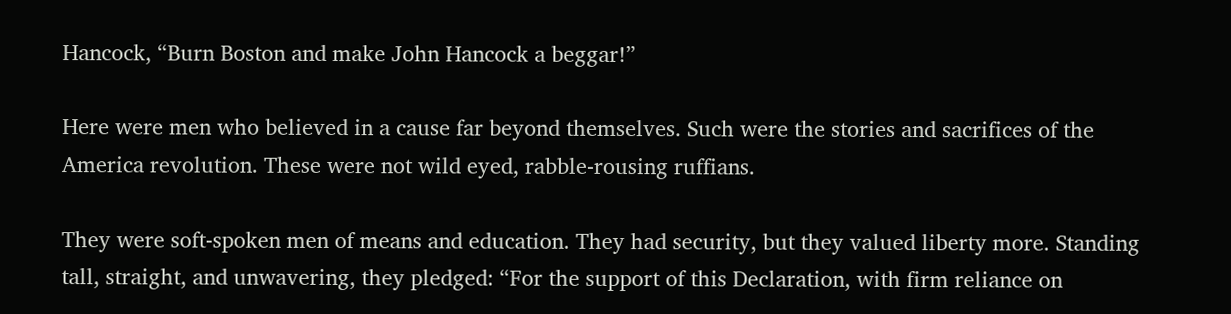Hancock, “Burn Boston and make John Hancock a beggar!”

Here were men who believed in a cause far beyond themselves. Such were the stories and sacrifices of the America revolution. These were not wild eyed, rabble-rousing ruffians.

They were soft-spoken men of means and education. They had security, but they valued liberty more. Standing tall, straight, and unwavering, they pledged: “For the support of this Declaration, with firm reliance on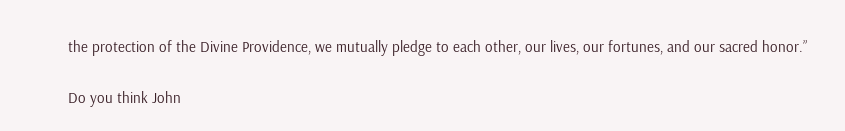the protection of the Divine Providence, we mutually pledge to each other, our lives, our fortunes, and our sacred honor.”

Do you think John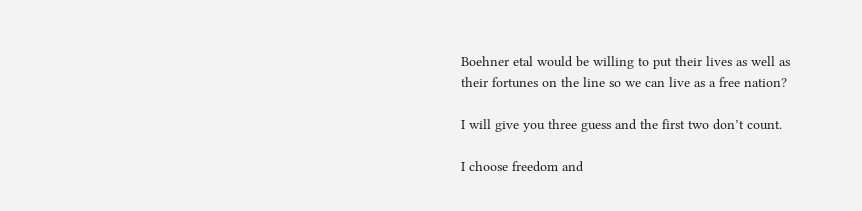Boehner etal would be willing to put their lives as well as their fortunes on the line so we can live as a free nation?

I will give you three guess and the first two don’t count.

I choose freedom and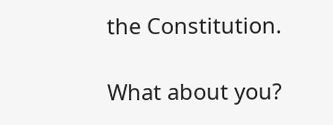the Constitution.

What about you?